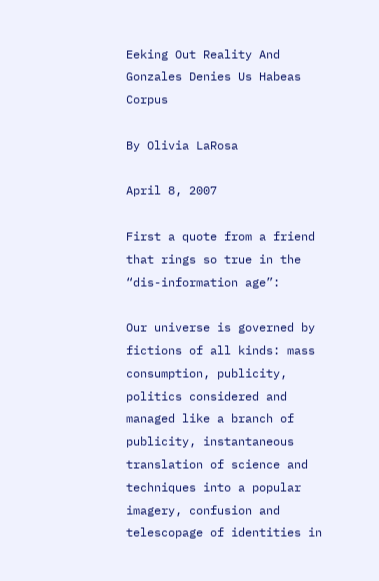Eeking Out Reality And Gonzales Denies Us Habeas Corpus

By Olivia LaRosa

April 8, 2007

First a quote from a friend that rings so true in the “dis-information age”:

Our universe is governed by fictions of all kinds: mass consumption, publicity, politics considered and managed like a branch of publicity, instantaneous translation of science and techniques into a popular imagery, confusion and telescopage of identities in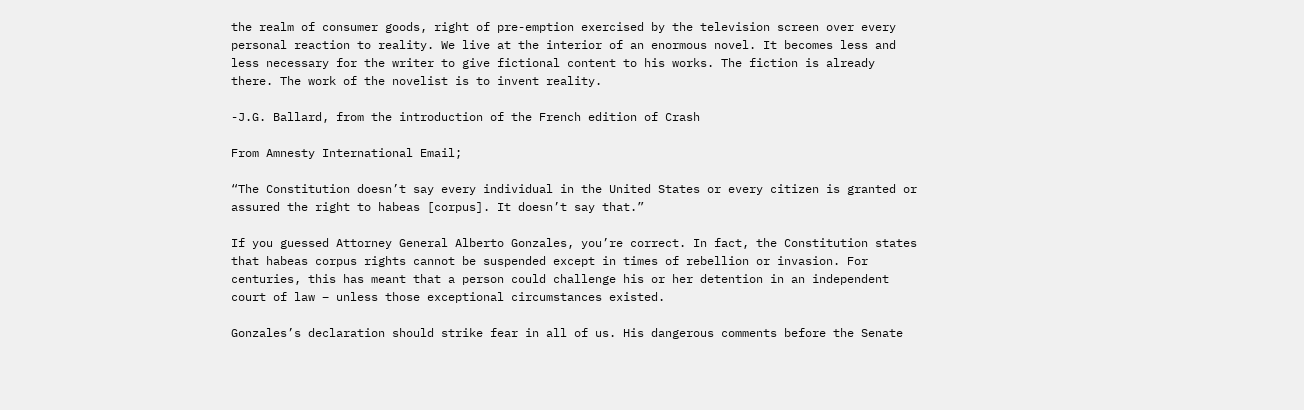the realm of consumer goods, right of pre-emption exercised by the television screen over every personal reaction to reality. We live at the interior of an enormous novel. It becomes less and less necessary for the writer to give fictional content to his works. The fiction is already there. The work of the novelist is to invent reality.

-J.G. Ballard, from the introduction of the French edition of Crash

From Amnesty International Email;

“The Constitution doesn’t say every individual in the United States or every citizen is granted or assured the right to habeas [corpus]. It doesn’t say that.”

If you guessed Attorney General Alberto Gonzales, you’re correct. In fact, the Constitution states that habeas corpus rights cannot be suspended except in times of rebellion or invasion. For centuries, this has meant that a person could challenge his or her detention in an independent court of law – unless those exceptional circumstances existed.

Gonzales’s declaration should strike fear in all of us. His dangerous comments before the Senate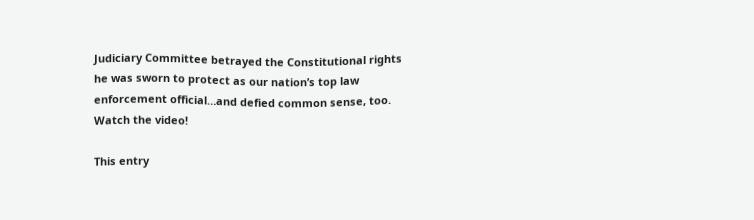Judiciary Committee betrayed the Constitutional rights he was sworn to protect as our nation’s top law enforcement official…and defied common sense, too. Watch the video!

This entry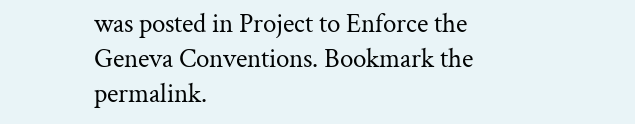was posted in Project to Enforce the Geneva Conventions. Bookmark the permalink.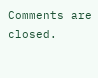Comments are closed.